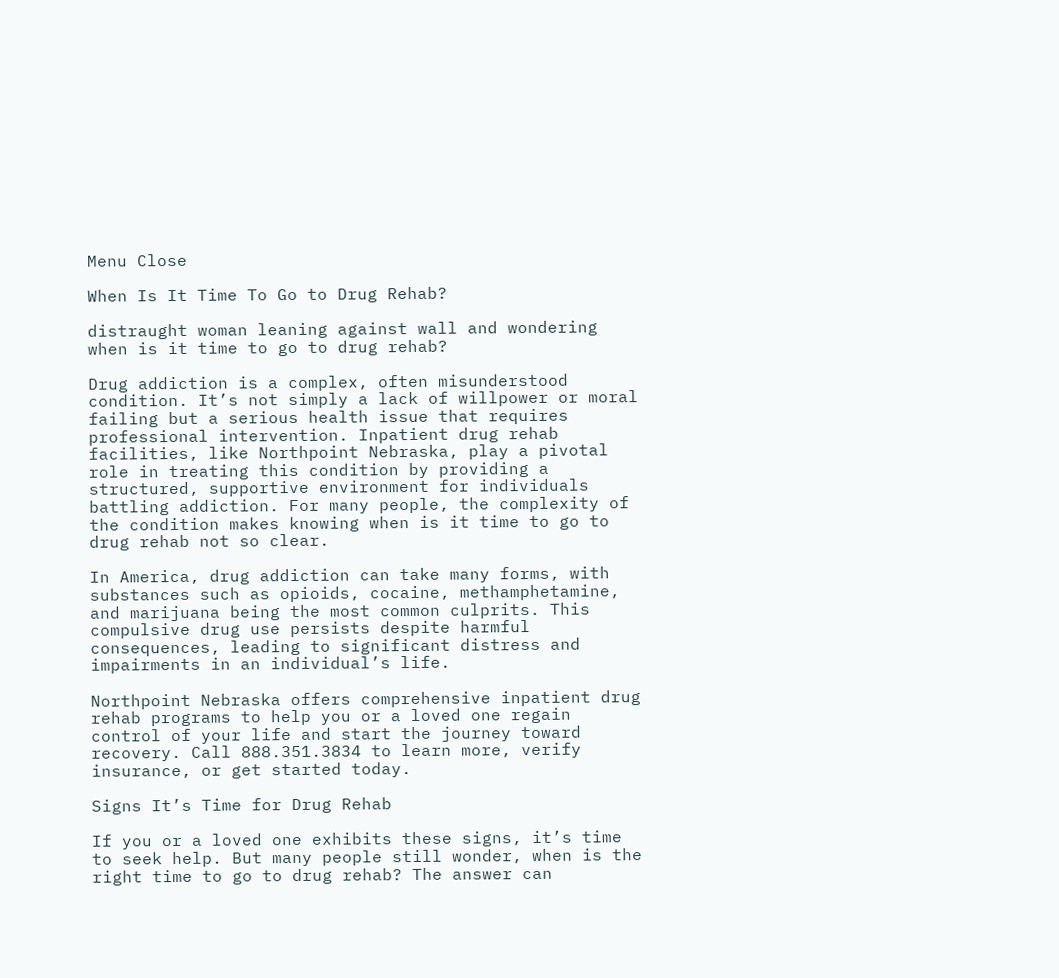Menu Close

When Is It Time To Go to Drug Rehab?

distraught woman leaning against wall and wondering when is it time to go to drug rehab?

Drug addiction is a complex, often misunderstood condition. It’s not simply a lack of willpower or moral failing but a serious health issue that requires professional intervention. Inpatient drug rehab facilities, like Northpoint Nebraska, play a pivotal role in treating this condition by providing a structured, supportive environment for individuals battling addiction. For many people, the complexity of the condition makes knowing when is it time to go to drug rehab not so clear.

In America, drug addiction can take many forms, with substances such as opioids, cocaine, methamphetamine, and marijuana being the most common culprits. This compulsive drug use persists despite harmful consequences, leading to significant distress and impairments in an individual’s life.

Northpoint Nebraska offers comprehensive inpatient drug rehab programs to help you or a loved one regain control of your life and start the journey toward recovery. Call 888.351.3834 to learn more, verify insurance, or get started today.

Signs It’s Time for Drug Rehab

If you or a loved one exhibits these signs, it’s time to seek help. But many people still wonder, when is the right time to go to drug rehab? The answer can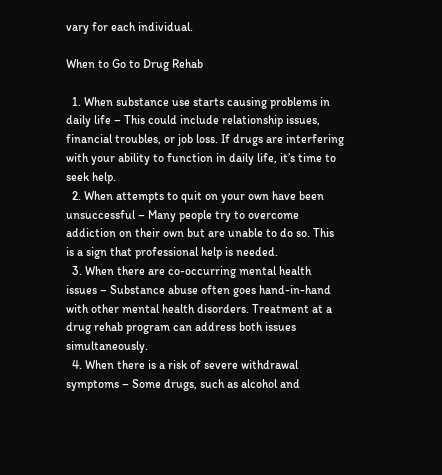vary for each individual.

When to Go to Drug Rehab

  1. When substance use starts causing problems in daily life – This could include relationship issues, financial troubles, or job loss. If drugs are interfering with your ability to function in daily life, it’s time to seek help.
  2. When attempts to quit on your own have been unsuccessful – Many people try to overcome addiction on their own but are unable to do so. This is a sign that professional help is needed.
  3. When there are co-occurring mental health issues – Substance abuse often goes hand-in-hand with other mental health disorders. Treatment at a drug rehab program can address both issues simultaneously.
  4. When there is a risk of severe withdrawal symptoms – Some drugs, such as alcohol and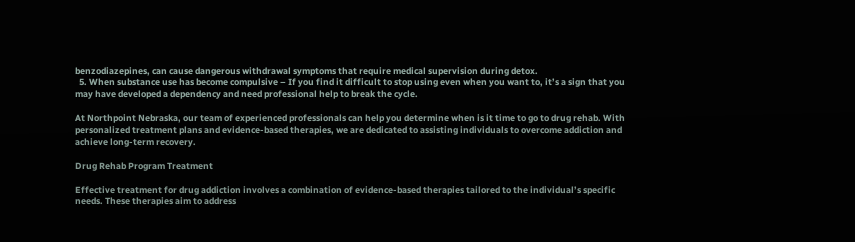benzodiazepines, can cause dangerous withdrawal symptoms that require medical supervision during detox.
  5. When substance use has become compulsive – If you find it difficult to stop using even when you want to, it’s a sign that you may have developed a dependency and need professional help to break the cycle.

At Northpoint Nebraska, our team of experienced professionals can help you determine when is it time to go to drug rehab. With personalized treatment plans and evidence-based therapies, we are dedicated to assisting individuals to overcome addiction and achieve long-term recovery.

Drug Rehab Program Treatment

Effective treatment for drug addiction involves a combination of evidence-based therapies tailored to the individual’s specific needs. These therapies aim to address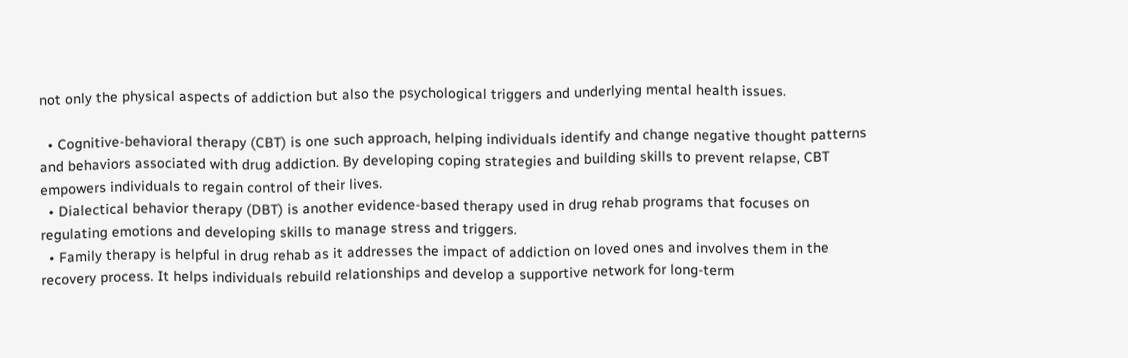not only the physical aspects of addiction but also the psychological triggers and underlying mental health issues.

  • Cognitive-behavioral therapy (CBT) is one such approach, helping individuals identify and change negative thought patterns and behaviors associated with drug addiction. By developing coping strategies and building skills to prevent relapse, CBT empowers individuals to regain control of their lives.
  • Dialectical behavior therapy (DBT) is another evidence-based therapy used in drug rehab programs that focuses on regulating emotions and developing skills to manage stress and triggers.
  • Family therapy is helpful in drug rehab as it addresses the impact of addiction on loved ones and involves them in the recovery process. It helps individuals rebuild relationships and develop a supportive network for long-term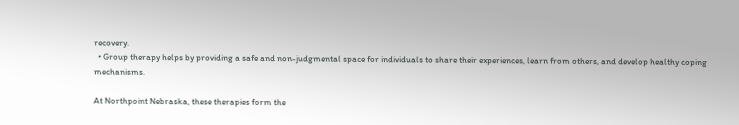recovery.
  • Group therapy helps by providing a safe and non-judgmental space for individuals to share their experiences, learn from others, and develop healthy coping mechanisms.

At Northpoint Nebraska, these therapies form the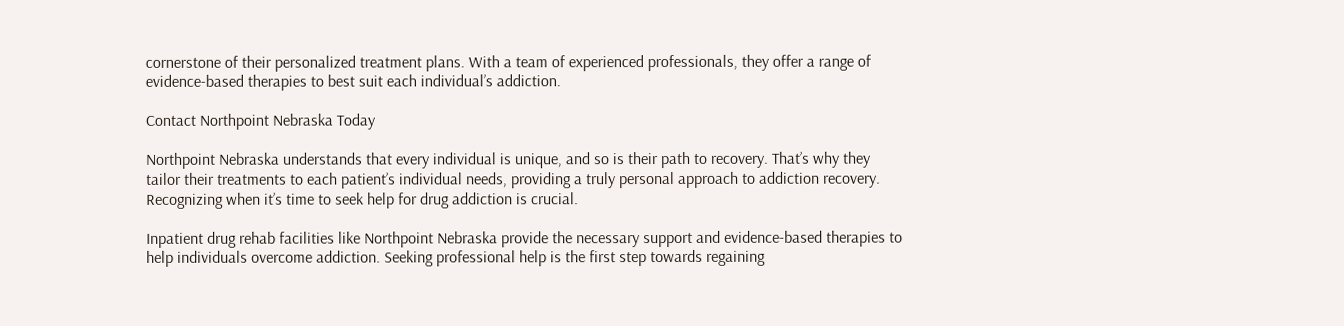cornerstone of their personalized treatment plans. With a team of experienced professionals, they offer a range of evidence-based therapies to best suit each individual’s addiction.

Contact Northpoint Nebraska Today

Northpoint Nebraska understands that every individual is unique, and so is their path to recovery. That’s why they tailor their treatments to each patient’s individual needs, providing a truly personal approach to addiction recovery. Recognizing when it’s time to seek help for drug addiction is crucial.

Inpatient drug rehab facilities like Northpoint Nebraska provide the necessary support and evidence-based therapies to help individuals overcome addiction. Seeking professional help is the first step towards regaining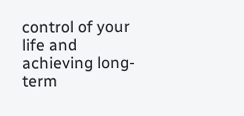control of your life and achieving long-term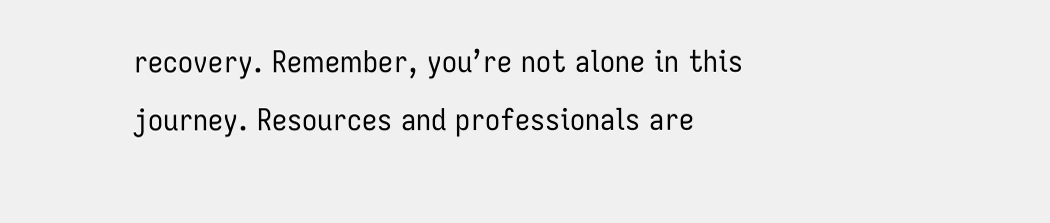recovery. Remember, you’re not alone in this journey. Resources and professionals are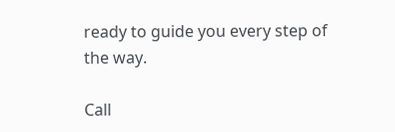ready to guide you every step of the way.

Call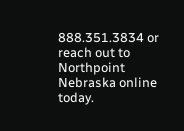888.351.3834 or reach out to Northpoint Nebraska online today.